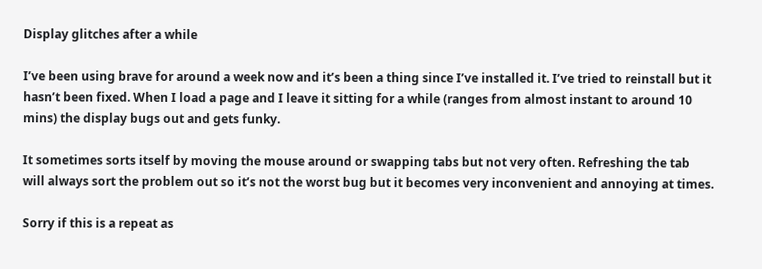Display glitches after a while

I’ve been using brave for around a week now and it’s been a thing since I’ve installed it. I’ve tried to reinstall but it hasn’t been fixed. When I load a page and I leave it sitting for a while (ranges from almost instant to around 10 mins) the display bugs out and gets funky.

It sometimes sorts itself by moving the mouse around or swapping tabs but not very often. Refreshing the tab will always sort the problem out so it’s not the worst bug but it becomes very inconvenient and annoying at times.

Sorry if this is a repeat as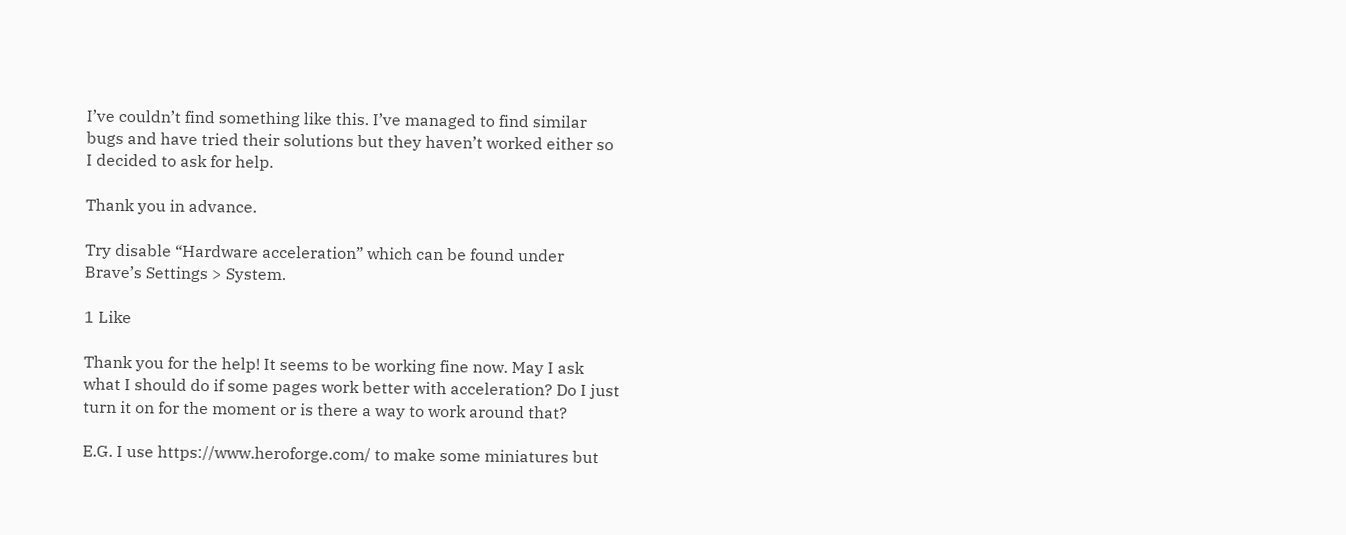I’ve couldn’t find something like this. I’ve managed to find similar bugs and have tried their solutions but they haven’t worked either so I decided to ask for help.

Thank you in advance.

Try disable “Hardware acceleration” which can be found under Brave’s Settings > System.

1 Like

Thank you for the help! It seems to be working fine now. May I ask what I should do if some pages work better with acceleration? Do I just turn it on for the moment or is there a way to work around that?

E.G. I use https://www.heroforge.com/ to make some miniatures but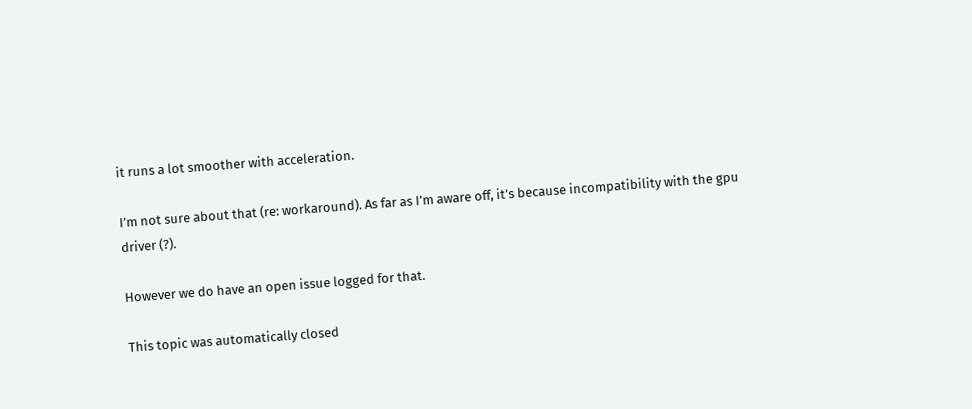it runs a lot smoother with acceleration.

I’m not sure about that (re: workaround). As far as I’m aware off, it’s because incompatibility with the gpu driver (?).

However we do have an open issue logged for that.

This topic was automatically closed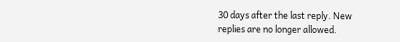30 days after the last reply. New replies are no longer allowed.